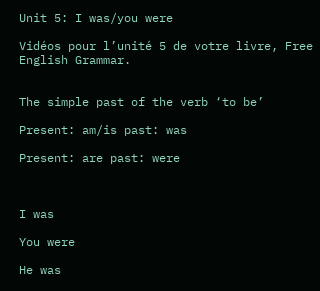Unit 5: I was/you were

Vidéos pour l’unité 5 de votre livre, Free English Grammar.


The simple past of the verb ‘to be’

Present: am/is past: was

Present: are past: were



I was

You were

He was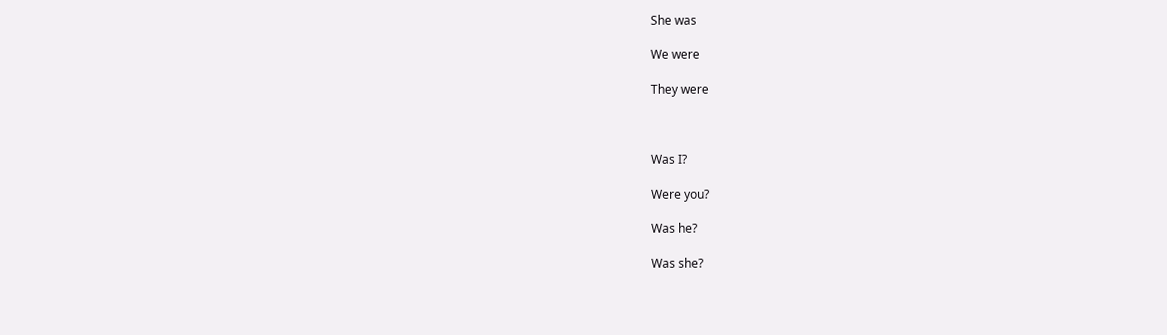She was

We were

They were



Was I?

Were you?

Was he?

Was she?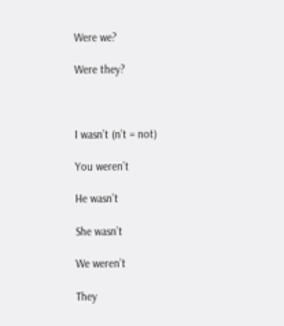Were we?

Were they?



I wasn’t (n’t = not)

You weren’t

He wasn’t

She wasn’t

We weren’t

They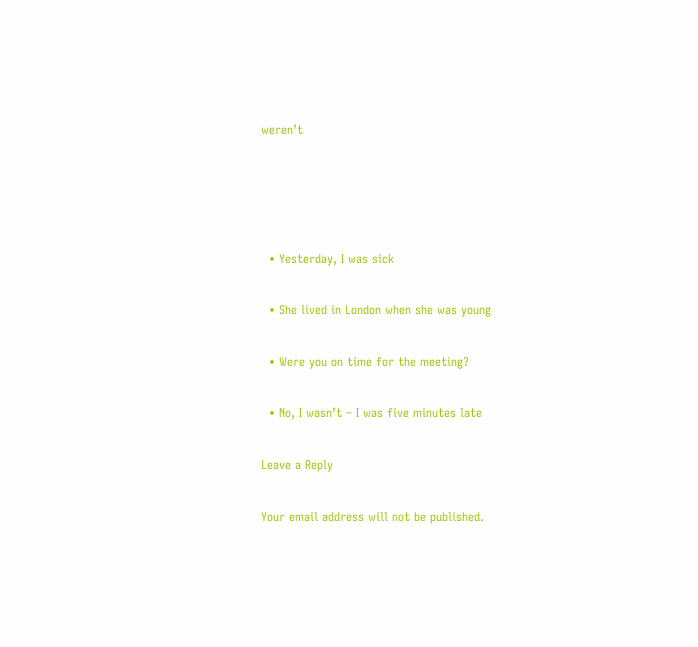weren’t




  • Yesterday, I was sick

  • She lived in London when she was young

  • Were you on time for the meeting?

  • No, I wasn’t – I was five minutes late

Leave a Reply

Your email address will not be published.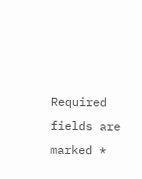Required fields are marked *